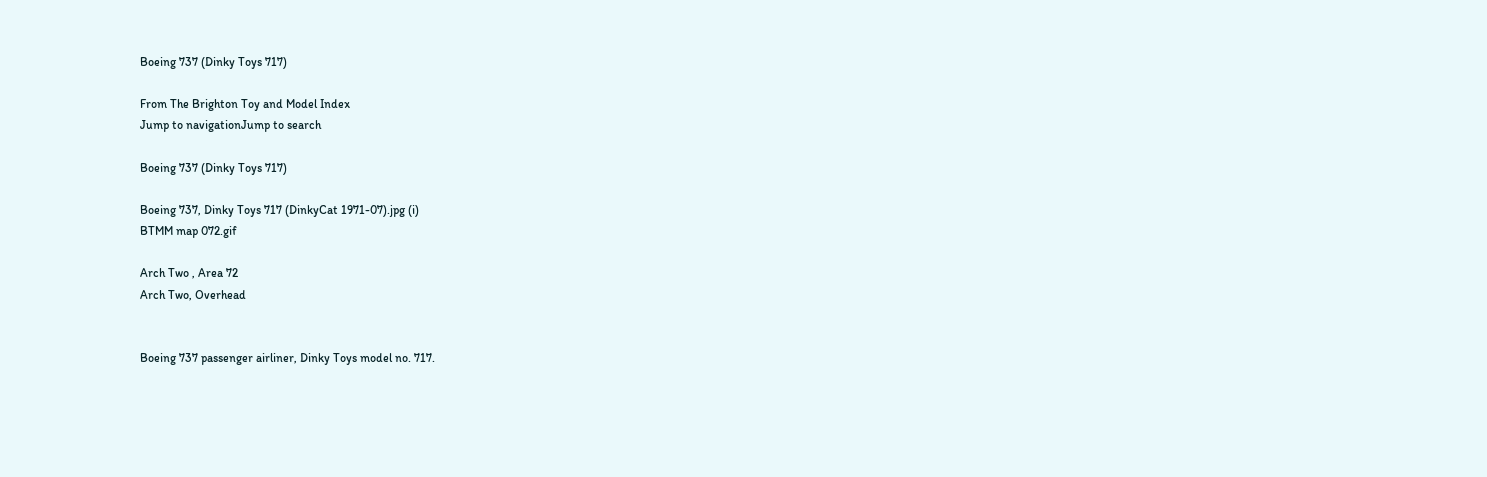Boeing 737 (Dinky Toys 717)

From The Brighton Toy and Model Index
Jump to navigationJump to search

Boeing 737 (Dinky Toys 717)

Boeing 737, Dinky Toys 717 (DinkyCat 1971-07).jpg (i)
BTMM map 072.gif

Arch Two , Area 72
Arch Two, Overhead


Boeing 737 passenger airliner, Dinky Toys model no. 717.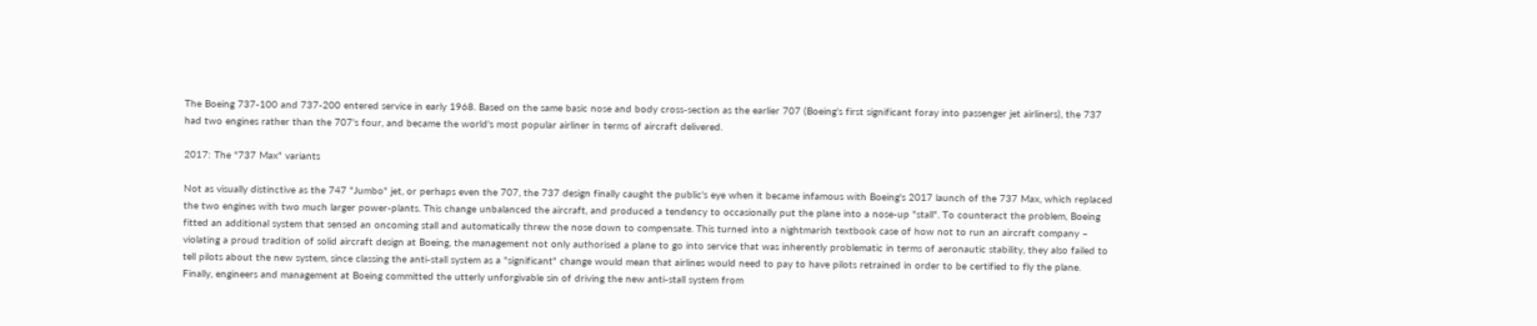The Boeing 737-100 and 737-200 entered service in early 1968. Based on the same basic nose and body cross-section as the earlier 707 (Boeing's first significant foray into passenger jet airliners), the 737 had two engines rather than the 707's four, and became the world's most popular airliner in terms of aircraft delivered.

2017: The "737 Max" variants

Not as visually distinctive as the 747 "Jumbo" jet, or perhaps even the 707, the 737 design finally caught the public's eye when it became infamous with Boeing's 2017 launch of the 737 Max, which replaced the two engines with two much larger power-plants. This change unbalanced the aircraft, and produced a tendency to occasionally put the plane into a nose-up "stall". To counteract the problem, Boeing fitted an additional system that sensed an oncoming stall and automatically threw the nose down to compensate. This turned into a nightmarish textbook case of how not to run an aircraft company – violating a proud tradition of solid aircraft design at Boeing, the management not only authorised a plane to go into service that was inherently problematic in terms of aeronautic stability, they also failed to tell pilots about the new system, since classing the anti-stall system as a "significant" change would mean that airlines would need to pay to have pilots retrained in order to be certified to fly the plane. Finally, engineers and management at Boeing committed the utterly unforgivable sin of driving the new anti-stall system from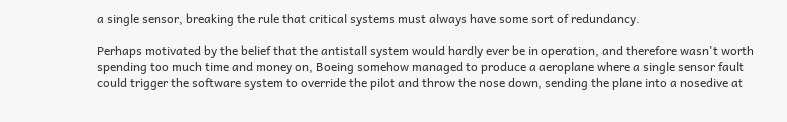a single sensor, breaking the rule that critical systems must always have some sort of redundancy.

Perhaps motivated by the belief that the antistall system would hardly ever be in operation, and therefore wasn't worth spending too much time and money on, Boeing somehow managed to produce a aeroplane where a single sensor fault could trigger the software system to override the pilot and throw the nose down, sending the plane into a nosedive at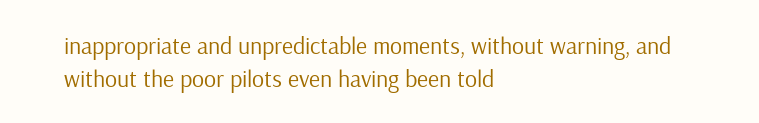inappropriate and unpredictable moments, without warning, and without the poor pilots even having been told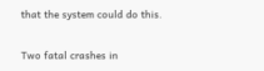that the system could do this.

Two fatal crashes in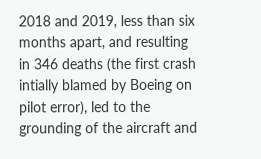2018 and 2019, less than six months apart, and resulting in 346 deaths (the first crash intially blamed by Boeing on pilot error), led to the grounding of the aircraft and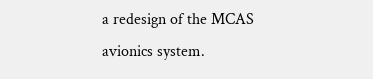a redesign of the MCAS avionics system.